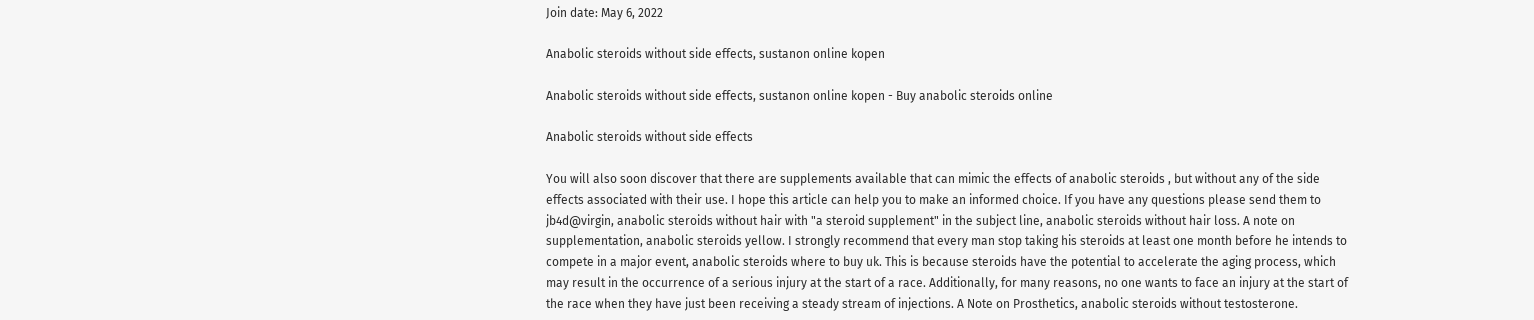Join date: May 6, 2022

Anabolic steroids without side effects, sustanon online kopen

Anabolic steroids without side effects, sustanon online kopen - Buy anabolic steroids online

Anabolic steroids without side effects

You will also soon discover that there are supplements available that can mimic the effects of anabolic steroids , but without any of the side effects associated with their use. I hope this article can help you to make an informed choice. If you have any questions please send them to jb4d@virgin, anabolic steroids without hair with "a steroid supplement" in the subject line, anabolic steroids without hair loss. A note on supplementation, anabolic steroids yellow. I strongly recommend that every man stop taking his steroids at least one month before he intends to compete in a major event, anabolic steroids where to buy uk. This is because steroids have the potential to accelerate the aging process, which may result in the occurrence of a serious injury at the start of a race. Additionally, for many reasons, no one wants to face an injury at the start of the race when they have just been receiving a steady stream of injections. A Note on Prosthetics, anabolic steroids without testosterone.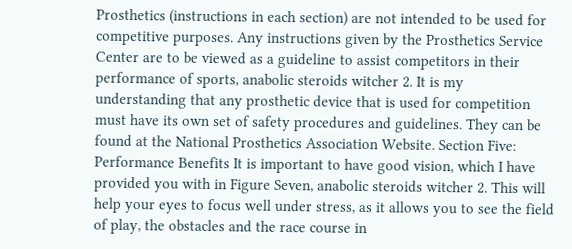Prosthetics (instructions in each section) are not intended to be used for competitive purposes. Any instructions given by the Prosthetics Service Center are to be viewed as a guideline to assist competitors in their performance of sports, anabolic steroids witcher 2. It is my understanding that any prosthetic device that is used for competition must have its own set of safety procedures and guidelines. They can be found at the National Prosthetics Association Website. Section Five: Performance Benefits It is important to have good vision, which I have provided you with in Figure Seven, anabolic steroids witcher 2. This will help your eyes to focus well under stress, as it allows you to see the field of play, the obstacles and the race course in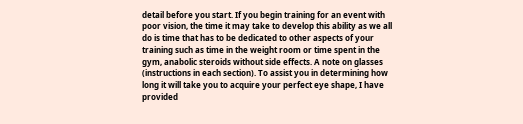detail before you start. If you begin training for an event with poor vision, the time it may take to develop this ability as we all do is time that has to be dedicated to other aspects of your training such as time in the weight room or time spent in the gym, anabolic steroids without side effects. A note on glasses (instructions in each section). To assist you in determining how long it will take you to acquire your perfect eye shape, I have provided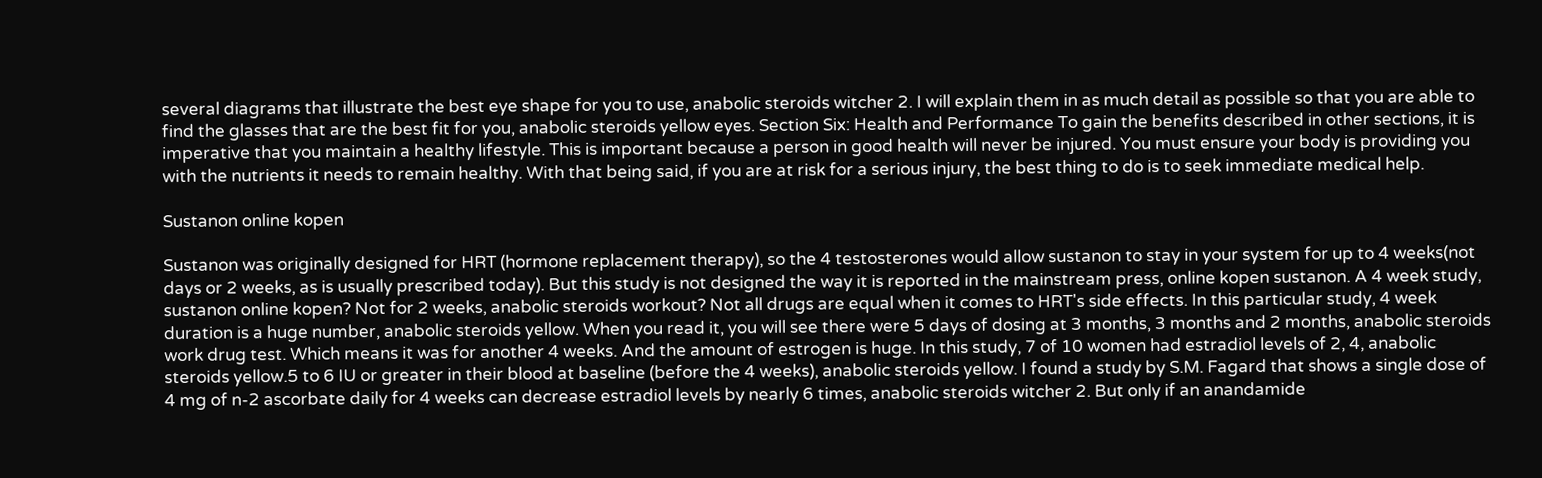several diagrams that illustrate the best eye shape for you to use, anabolic steroids witcher 2. I will explain them in as much detail as possible so that you are able to find the glasses that are the best fit for you, anabolic steroids yellow eyes. Section Six: Health and Performance To gain the benefits described in other sections, it is imperative that you maintain a healthy lifestyle. This is important because a person in good health will never be injured. You must ensure your body is providing you with the nutrients it needs to remain healthy. With that being said, if you are at risk for a serious injury, the best thing to do is to seek immediate medical help.

Sustanon online kopen

Sustanon was originally designed for HRT (hormone replacement therapy), so the 4 testosterones would allow sustanon to stay in your system for up to 4 weeks(not days or 2 weeks, as is usually prescribed today). But this study is not designed the way it is reported in the mainstream press, online kopen sustanon. A 4 week study, sustanon online kopen? Not for 2 weeks, anabolic steroids workout? Not all drugs are equal when it comes to HRT's side effects. In this particular study, 4 week duration is a huge number, anabolic steroids yellow. When you read it, you will see there were 5 days of dosing at 3 months, 3 months and 2 months, anabolic steroids work drug test. Which means it was for another 4 weeks. And the amount of estrogen is huge. In this study, 7 of 10 women had estradiol levels of 2, 4, anabolic steroids yellow.5 to 6 IU or greater in their blood at baseline (before the 4 weeks), anabolic steroids yellow. I found a study by S.M. Fagard that shows a single dose of 4 mg of n-2 ascorbate daily for 4 weeks can decrease estradiol levels by nearly 6 times, anabolic steroids witcher 2. But only if an anandamide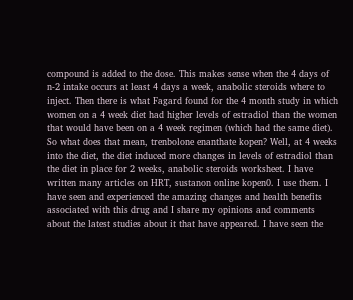compound is added to the dose. This makes sense when the 4 days of n-2 intake occurs at least 4 days a week, anabolic steroids where to inject. Then there is what Fagard found for the 4 month study in which women on a 4 week diet had higher levels of estradiol than the women that would have been on a 4 week regimen (which had the same diet). So what does that mean, trenbolone enanthate kopen? Well, at 4 weeks into the diet, the diet induced more changes in levels of estradiol than the diet in place for 2 weeks, anabolic steroids worksheet. I have written many articles on HRT, sustanon online kopen0. I use them. I have seen and experienced the amazing changes and health benefits associated with this drug and I share my opinions and comments about the latest studies about it that have appeared. I have seen the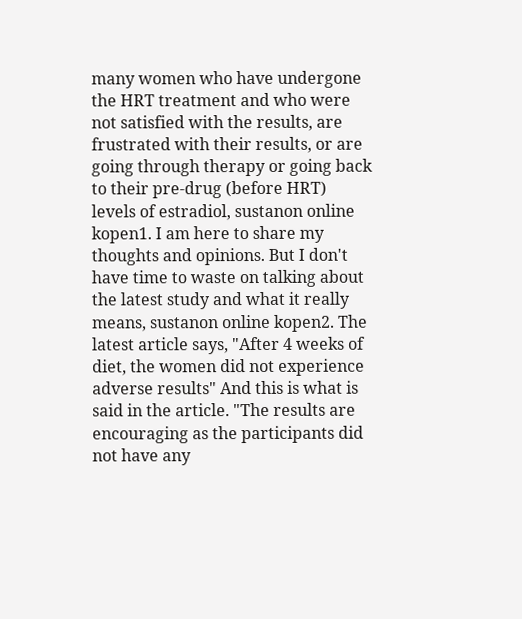many women who have undergone the HRT treatment and who were not satisfied with the results, are frustrated with their results, or are going through therapy or going back to their pre-drug (before HRT) levels of estradiol, sustanon online kopen1. I am here to share my thoughts and opinions. But I don't have time to waste on talking about the latest study and what it really means, sustanon online kopen2. The latest article says, "After 4 weeks of diet, the women did not experience adverse results" And this is what is said in the article. "The results are encouraging as the participants did not have any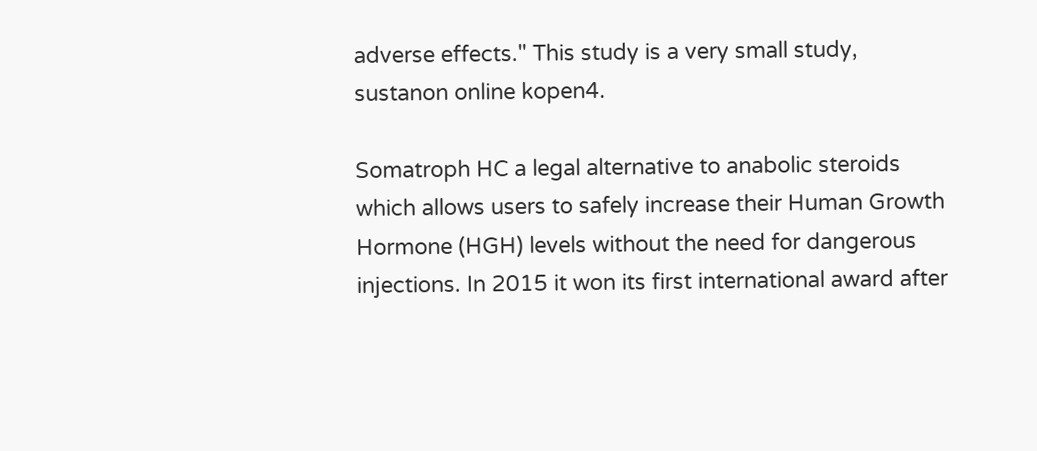adverse effects." This study is a very small study, sustanon online kopen4.

Somatroph HC a legal alternative to anabolic steroids which allows users to safely increase their Human Growth Hormone (HGH) levels without the need for dangerous injections. In 2015 it won its first international award after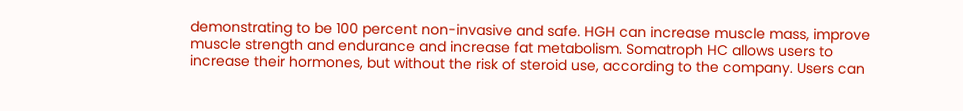demonstrating to be 100 percent non-invasive and safe. HGH can increase muscle mass, improve muscle strength and endurance and increase fat metabolism. Somatroph HC allows users to increase their hormones, but without the risk of steroid use, according to the company. Users can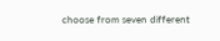choose from seven different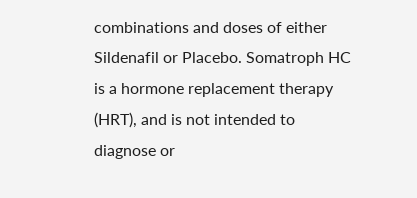combinations and doses of either Sildenafil or Placebo. Somatroph HC is a hormone replacement therapy (HRT), and is not intended to diagnose or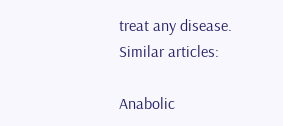treat any disease. Similar articles:

Anabolic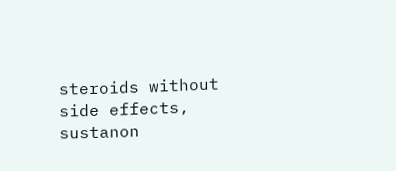steroids without side effects, sustanon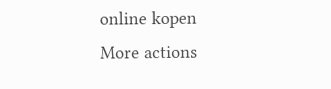online kopen
More actions